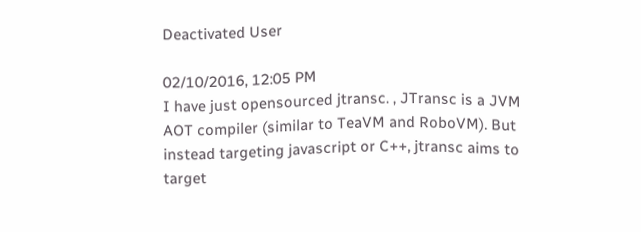Deactivated User

02/10/2016, 12:05 PM
I have just opensourced jtransc. , JTransc is a JVM AOT compiler (similar to TeaVM and RoboVM). But instead targeting javascript or C++, jtransc aims to target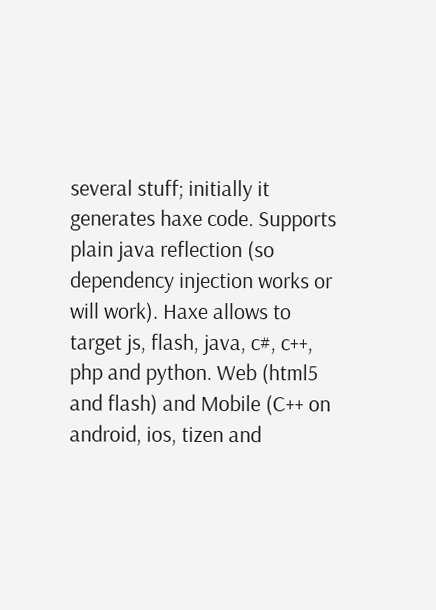several stuff; initially it generates haxe code. Supports plain java reflection (so dependency injection works or will work). Haxe allows to target js, flash, java, c#, c++, php and python. Web (html5 and flash) and Mobile (C++ on android, ios, tizen and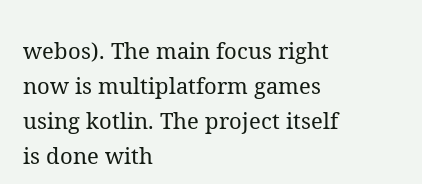webos). The main focus right now is multiplatform games using kotlin. The project itself is done with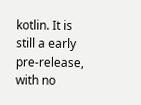kotlin. It is still a early pre-release, with no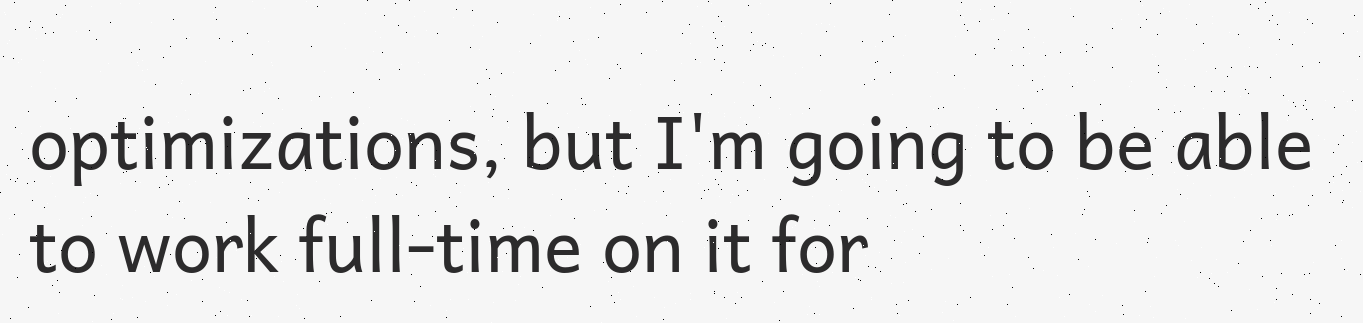optimizations, but I'm going to be able to work full-time on it for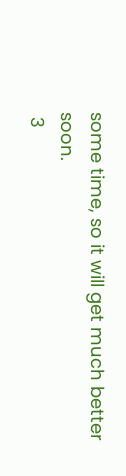some time, so it will get much better soon.
 3